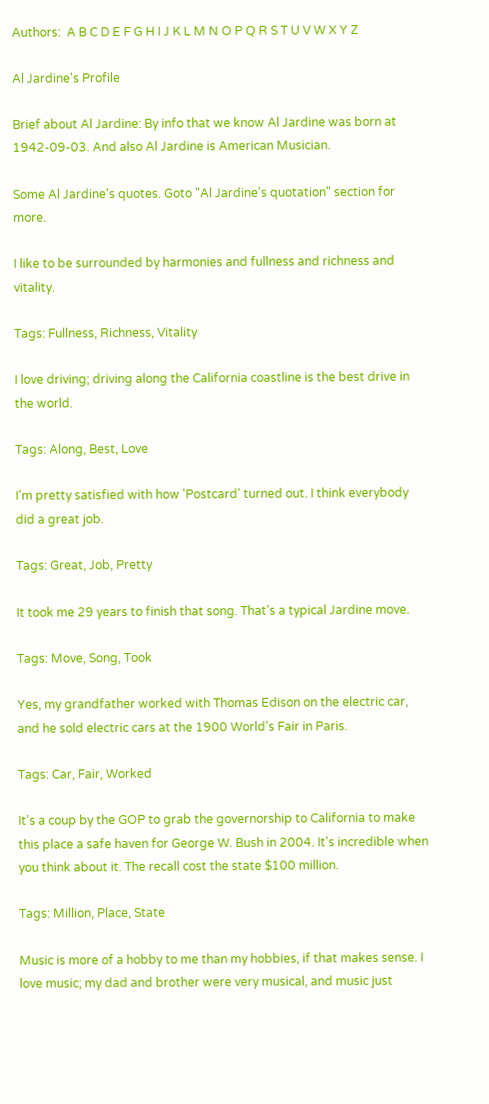Authors:  A B C D E F G H I J K L M N O P Q R S T U V W X Y Z

Al Jardine's Profile

Brief about Al Jardine: By info that we know Al Jardine was born at 1942-09-03. And also Al Jardine is American Musician.

Some Al Jardine's quotes. Goto "Al Jardine's quotation" section for more.

I like to be surrounded by harmonies and fullness and richness and vitality.

Tags: Fullness, Richness, Vitality

I love driving; driving along the California coastline is the best drive in the world.

Tags: Along, Best, Love

I'm pretty satisfied with how 'Postcard' turned out. I think everybody did a great job.

Tags: Great, Job, Pretty

It took me 29 years to finish that song. That's a typical Jardine move.

Tags: Move, Song, Took

Yes, my grandfather worked with Thomas Edison on the electric car, and he sold electric cars at the 1900 World's Fair in Paris.

Tags: Car, Fair, Worked

It's a coup by the GOP to grab the governorship to California to make this place a safe haven for George W. Bush in 2004. It's incredible when you think about it. The recall cost the state $100 million.

Tags: Million, Place, State

Music is more of a hobby to me than my hobbies, if that makes sense. I love music; my dad and brother were very musical, and music just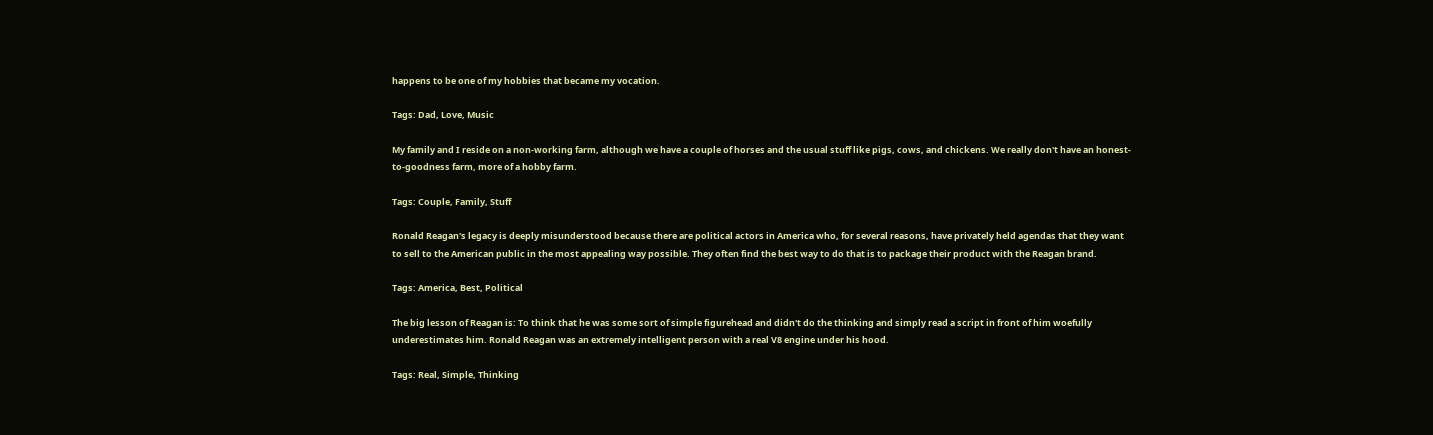happens to be one of my hobbies that became my vocation.

Tags: Dad, Love, Music

My family and I reside on a non-working farm, although we have a couple of horses and the usual stuff like pigs, cows, and chickens. We really don't have an honest-to-goodness farm, more of a hobby farm.

Tags: Couple, Family, Stuff

Ronald Reagan's legacy is deeply misunderstood because there are political actors in America who, for several reasons, have privately held agendas that they want to sell to the American public in the most appealing way possible. They often find the best way to do that is to package their product with the Reagan brand.

Tags: America, Best, Political

The big lesson of Reagan is: To think that he was some sort of simple figurehead and didn't do the thinking and simply read a script in front of him woefully underestimates him. Ronald Reagan was an extremely intelligent person with a real V8 engine under his hood.

Tags: Real, Simple, Thinking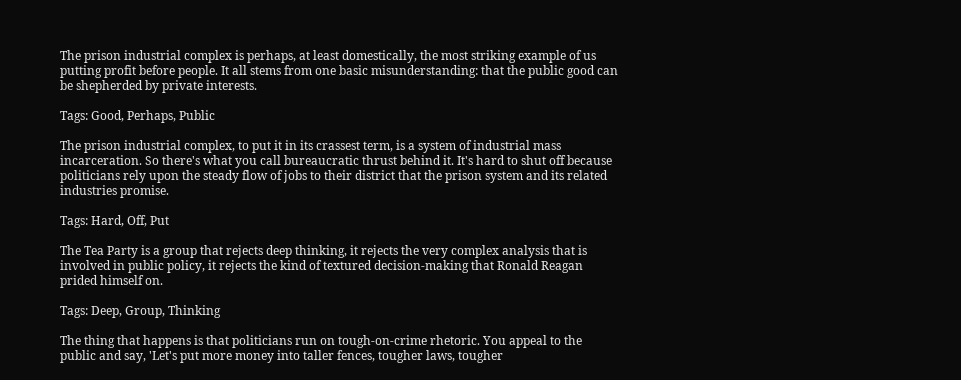The prison industrial complex is perhaps, at least domestically, the most striking example of us putting profit before people. It all stems from one basic misunderstanding: that the public good can be shepherded by private interests.

Tags: Good, Perhaps, Public

The prison industrial complex, to put it in its crassest term, is a system of industrial mass incarceration. So there's what you call bureaucratic thrust behind it. It's hard to shut off because politicians rely upon the steady flow of jobs to their district that the prison system and its related industries promise.

Tags: Hard, Off, Put

The Tea Party is a group that rejects deep thinking, it rejects the very complex analysis that is involved in public policy, it rejects the kind of textured decision-making that Ronald Reagan prided himself on.

Tags: Deep, Group, Thinking

The thing that happens is that politicians run on tough-on-crime rhetoric. You appeal to the public and say, 'Let's put more money into taller fences, tougher laws, tougher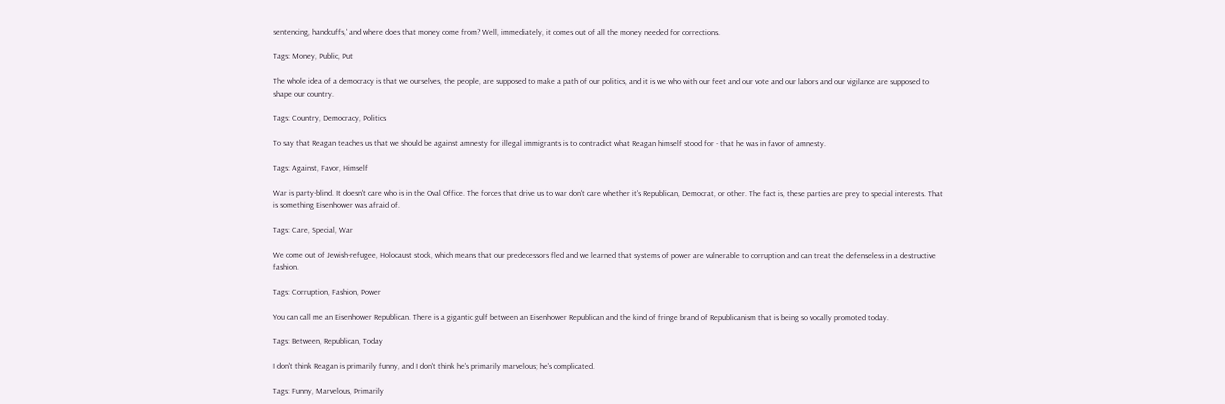sentencing, handcuffs,' and where does that money come from? Well, immediately, it comes out of all the money needed for corrections.

Tags: Money, Public, Put

The whole idea of a democracy is that we ourselves, the people, are supposed to make a path of our politics, and it is we who with our feet and our vote and our labors and our vigilance are supposed to shape our country.

Tags: Country, Democracy, Politics

To say that Reagan teaches us that we should be against amnesty for illegal immigrants is to contradict what Reagan himself stood for - that he was in favor of amnesty.

Tags: Against, Favor, Himself

War is party-blind. It doesn't care who is in the Oval Office. The forces that drive us to war don't care whether it's Republican, Democrat, or other. The fact is, these parties are prey to special interests. That is something Eisenhower was afraid of.

Tags: Care, Special, War

We come out of Jewish-refugee, Holocaust stock, which means that our predecessors fled and we learned that systems of power are vulnerable to corruption and can treat the defenseless in a destructive fashion.

Tags: Corruption, Fashion, Power

You can call me an Eisenhower Republican. There is a gigantic gulf between an Eisenhower Republican and the kind of fringe brand of Republicanism that is being so vocally promoted today.

Tags: Between, Republican, Today

I don't think Reagan is primarily funny, and I don't think he's primarily marvelous; he's complicated.

Tags: Funny, Marvelous, Primarily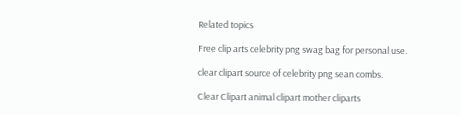Related topics

Free clip arts celebrity png swag bag for personal use.

clear clipart source of celebrity png sean combs.

Clear Clipart animal clipart mother cliparts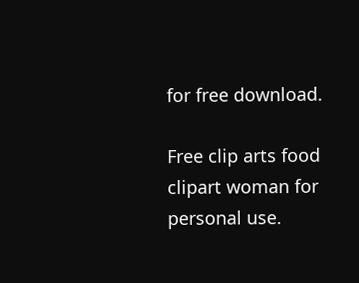for free download.

Free clip arts food clipart woman for personal use.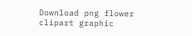Download png flower clipart graphic